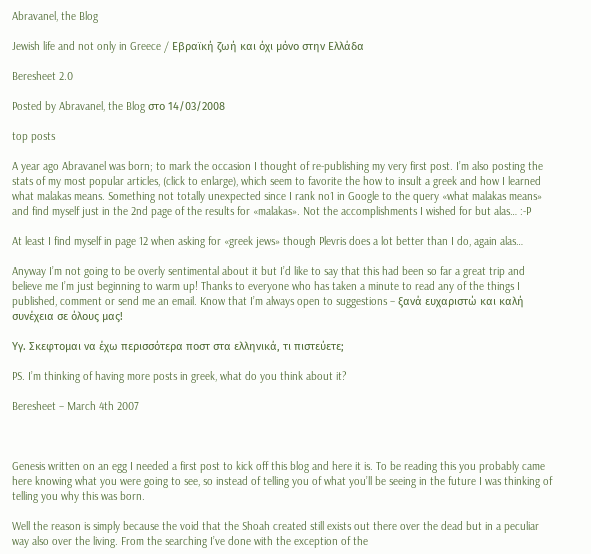Abravanel, the Blog

Jewish life and not only in Greece / Εβραϊκή ζωή και όχι μόνο στην Ελλάδα

Beresheet 2.0

Posted by Abravanel, the Blog στο 14/03/2008

top posts

A year ago Abravanel was born; to mark the occasion I thought of re-publishing my very first post. I’m also posting the stats of my most popular articles, (click to enlarge), which seem to favorite the how to insult a greek and how I learned what malakas means. Something not totally unexpected since I rank no1 in Google to the query «what malakas means» and find myself just in the 2nd page of the results for «malakas». Not the accomplishments I wished for but alas… :-P

At least I find myself in page 12 when asking for «greek jews» though Plevris does a lot better than I do, again alas…

Anyway I’m not going to be overly sentimental about it but I’d like to say that this had been so far a great trip and believe me I’m just beginning to warm up! Thanks to everyone who has taken a minute to read any of the things I published, comment or send me an email. Know that I’m always open to suggestions – ξανά ευχαριστώ και καλή συνέχεια σε όλους μας!

Υγ. Σκεφτομαι να έχω περισσότερα ποστ στα ελληνικά, τι πιστεύετε;

PS. I’m thinking of having more posts in greek, what do you think about it?

Beresheet – March 4th 2007



Genesis written on an egg I needed a first post to kick off this blog and here it is. To be reading this you probably came here knowing what you were going to see, so instead of telling you of what you’ll be seeing in the future I was thinking of telling you why this was born.

Well the reason is simply because the void that the Shoah created still exists out there over the dead but in a peculiar way also over the living. From the searching I’ve done with the exception of the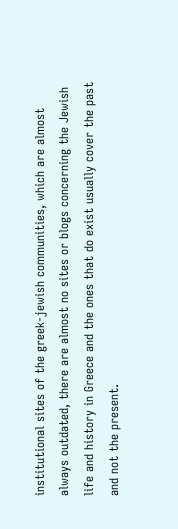institutional sites of the greek-jewish communities, which are almost always outdated, there are almost no sites or blogs concerning the Jewish life and history in Greece and the ones that do exist usually cover the past and not the present.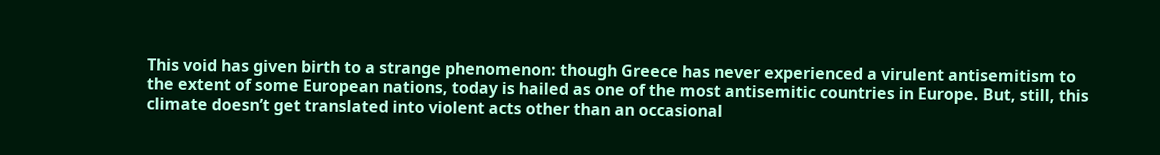This void has given birth to a strange phenomenon: though Greece has never experienced a virulent antisemitism to the extent of some European nations, today is hailed as one of the most antisemitic countries in Europe. But, still, this climate doesn’t get translated into violent acts other than an occasional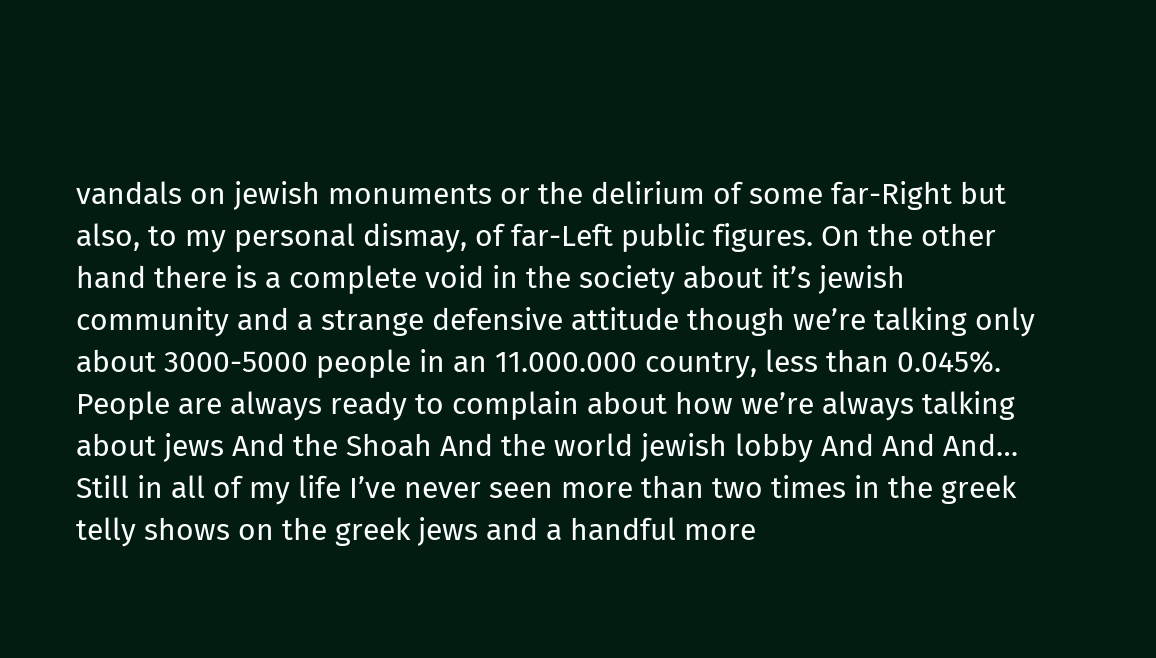vandals on jewish monuments or the delirium of some far-Right but also, to my personal dismay, of far-Left public figures. On the other hand there is a complete void in the society about it’s jewish community and a strange defensive attitude though we’re talking only about 3000-5000 people in an 11.000.000 country, less than 0.045%. People are always ready to complain about how we’re always talking about jews And the Shoah And the world jewish lobby And And And… Still in all of my life I’ve never seen more than two times in the greek telly shows on the greek jews and a handful more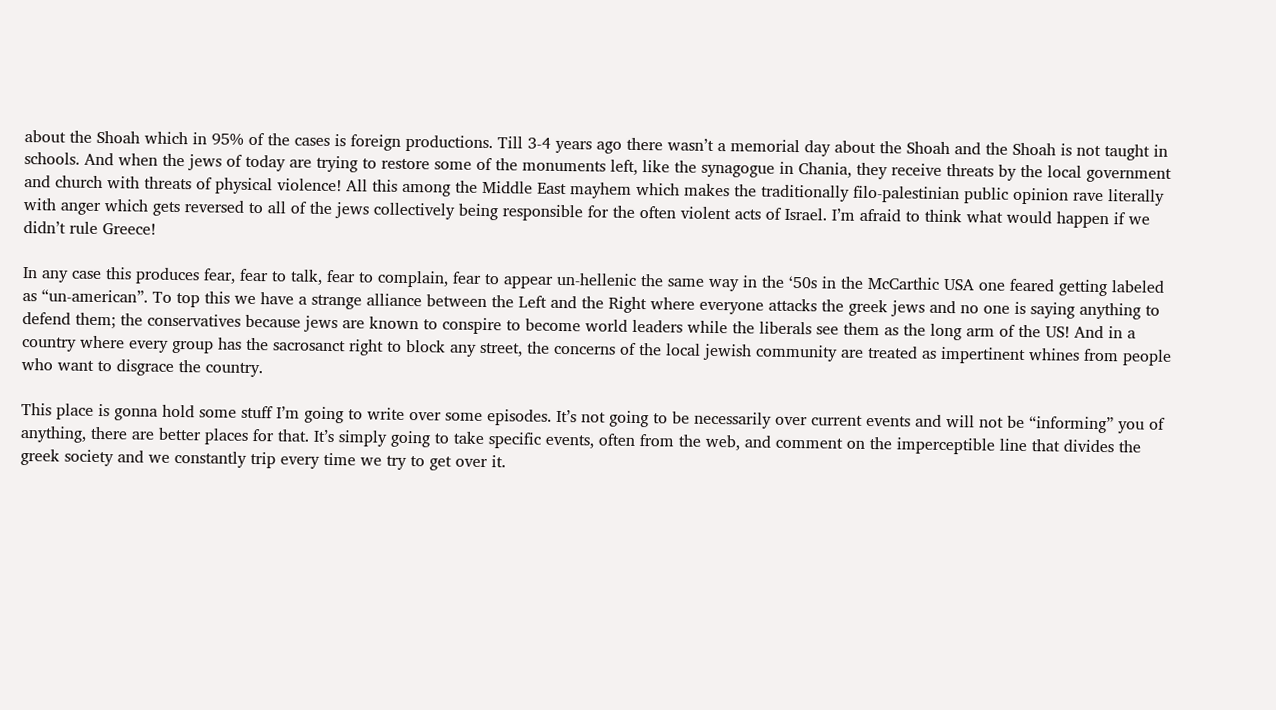about the Shoah which in 95% of the cases is foreign productions. Till 3-4 years ago there wasn’t a memorial day about the Shoah and the Shoah is not taught in schools. And when the jews of today are trying to restore some of the monuments left, like the synagogue in Chania, they receive threats by the local government and church with threats of physical violence! All this among the Middle East mayhem which makes the traditionally filo-palestinian public opinion rave literally with anger which gets reversed to all of the jews collectively being responsible for the often violent acts of Israel. I’m afraid to think what would happen if we didn’t rule Greece!

In any case this produces fear, fear to talk, fear to complain, fear to appear un-hellenic the same way in the ‘50s in the McCarthic USA one feared getting labeled as “un-american”. To top this we have a strange alliance between the Left and the Right where everyone attacks the greek jews and no one is saying anything to defend them; the conservatives because jews are known to conspire to become world leaders while the liberals see them as the long arm of the US! And in a country where every group has the sacrosanct right to block any street, the concerns of the local jewish community are treated as impertinent whines from people who want to disgrace the country.

This place is gonna hold some stuff I’m going to write over some episodes. It’s not going to be necessarily over current events and will not be “informing” you of anything, there are better places for that. It’s simply going to take specific events, often from the web, and comment on the imperceptible line that divides the greek society and we constantly trip every time we try to get over it.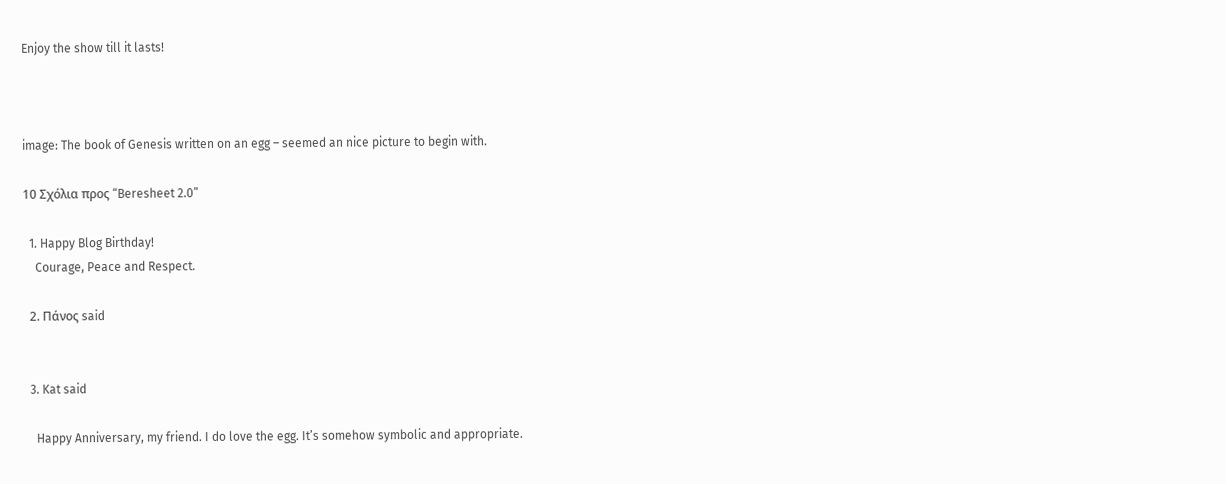Enjoy the show till it lasts!



image: The book of Genesis written on an egg – seemed an nice picture to begin with.

10 Σχόλια προς “Beresheet 2.0”

  1. Happy Blog Birthday!
    Courage, Peace and Respect.

  2. Πάνος said


  3. Kat said

    Happy Anniversary, my friend. I do love the egg. It’s somehow symbolic and appropriate.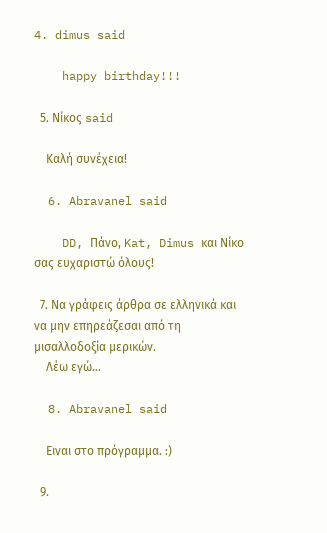4. dimus said

    happy birthday!!!

  5. Νίκος said

    Καλή συνέχεια!

  6. Abravanel said

    DD, Πάνο, Kat, Dimus και Νίκο σας ευχαριστώ όλους!

  7. Να γράφεις άρθρα σε ελληνικά και να μην επηρεάζεσαι από τη μισαλλοδοξία μερικών.
    Λέω εγώ…

  8. Abravanel said

    Ειναι στο πρόγραμμα. :)

  9.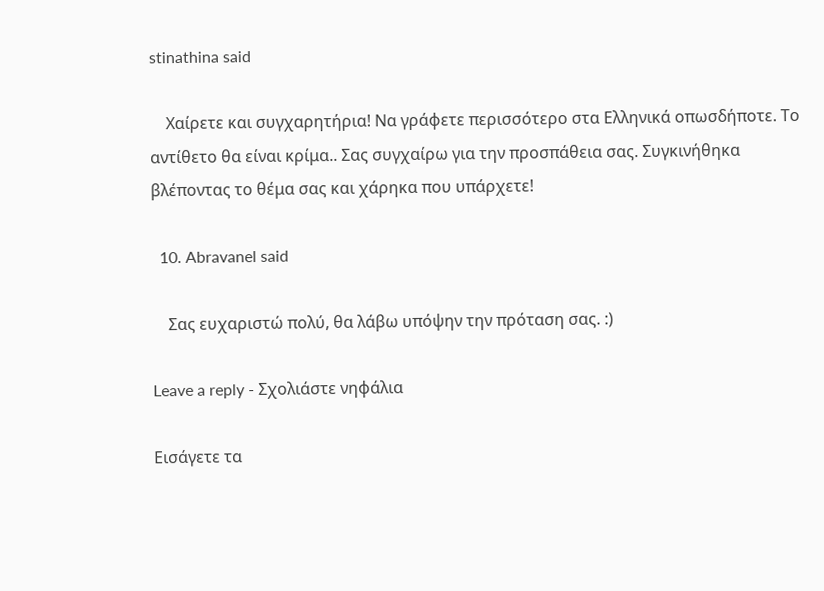stinathina said

    Χαίρετε και συγχαρητήρια! Να γράφετε περισσότερο στα Ελληνικά οπωσδήποτε. Το αντίθετο θα είναι κρίμα.. Σας συγχαίρω για την προσπάθεια σας. Συγκινήθηκα βλέποντας το θέμα σας και χάρηκα που υπάρχετε!

  10. Abravanel said

    Σας ευχαριστώ πολύ, θα λάβω υπόψην την πρόταση σας. :)

Leave a reply - Σχολιάστε νηφάλια

Εισάγετε τα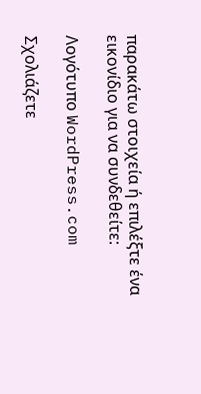παρακάτω στοιχεία ή επιλέξτε ένα εικονίδιο για να συνδεθείτε:

Λογότυπο WordPress.com

Σχολιάζετε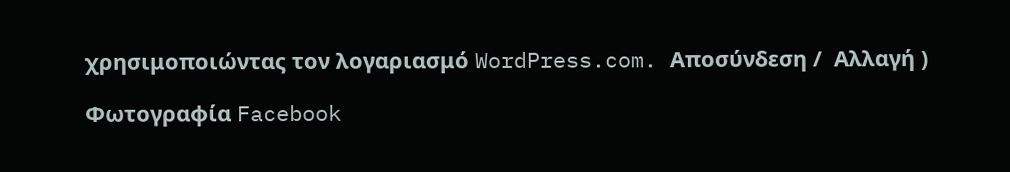χρησιμοποιώντας τον λογαριασμό WordPress.com. Αποσύνδεση /  Αλλαγή )

Φωτογραφία Facebook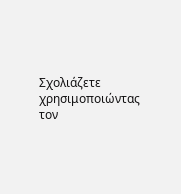Σχολιάζετε χρησιμοποιώντας τον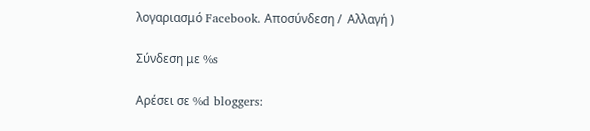λογαριασμό Facebook. Αποσύνδεση /  Αλλαγή )

Σύνδεση με %s

Αρέσει σε %d bloggers: